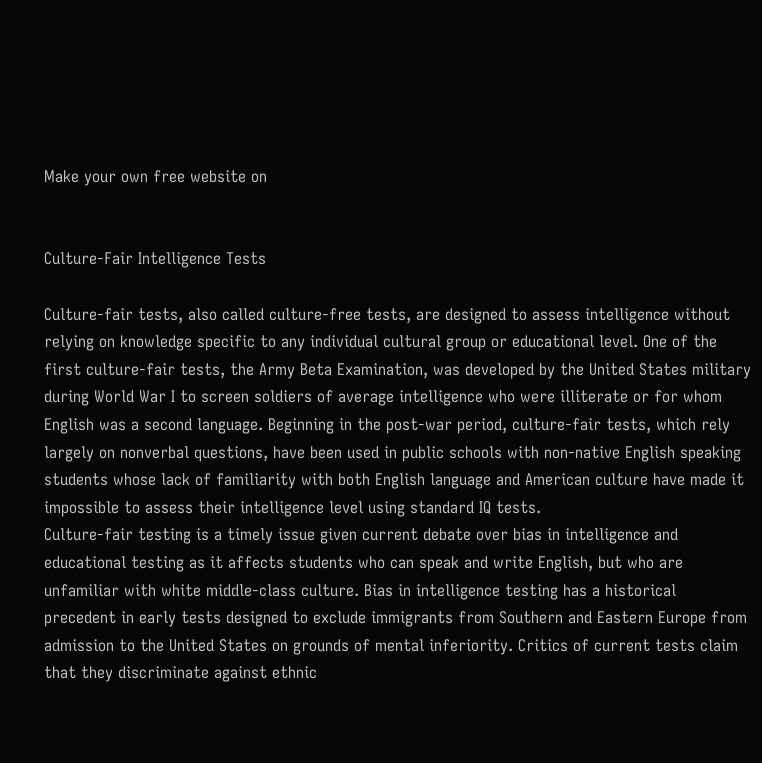Make your own free website on


Culture-Fair Intelligence Tests

Culture-fair tests, also called culture-free tests, are designed to assess intelligence without relying on knowledge specific to any individual cultural group or educational level. One of the first culture-fair tests, the Army Beta Examination, was developed by the United States military during World War I to screen soldiers of average intelligence who were illiterate or for whom English was a second language. Beginning in the post-war period, culture-fair tests, which rely largely on nonverbal questions, have been used in public schools with non-native English speaking students whose lack of familiarity with both English language and American culture have made it impossible to assess their intelligence level using standard IQ tests.
Culture-fair testing is a timely issue given current debate over bias in intelligence and educational testing as it affects students who can speak and write English, but who are unfamiliar with white middle-class culture. Bias in intelligence testing has a historical precedent in early tests designed to exclude immigrants from Southern and Eastern Europe from admission to the United States on grounds of mental inferiority. Critics of current tests claim that they discriminate against ethnic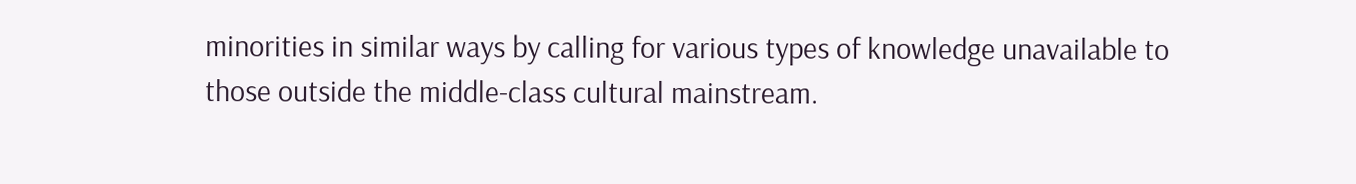minorities in similar ways by calling for various types of knowledge unavailable to those outside the middle-class cultural mainstream.